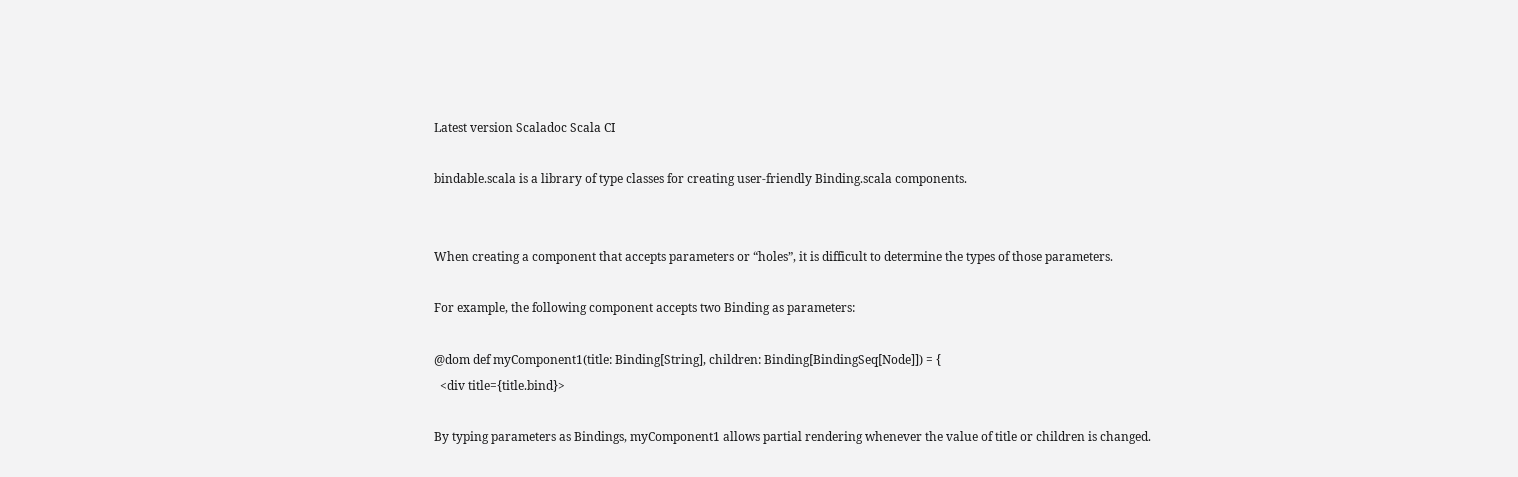Latest version Scaladoc Scala CI

bindable.scala is a library of type classes for creating user-friendly Binding.scala components.


When creating a component that accepts parameters or “holes”, it is difficult to determine the types of those parameters.

For example, the following component accepts two Binding as parameters:

@dom def myComponent1(title: Binding[String], children: Binding[BindingSeq[Node]]) = {
  <div title={title.bind}>

By typing parameters as Bindings, myComponent1 allows partial rendering whenever the value of title or children is changed.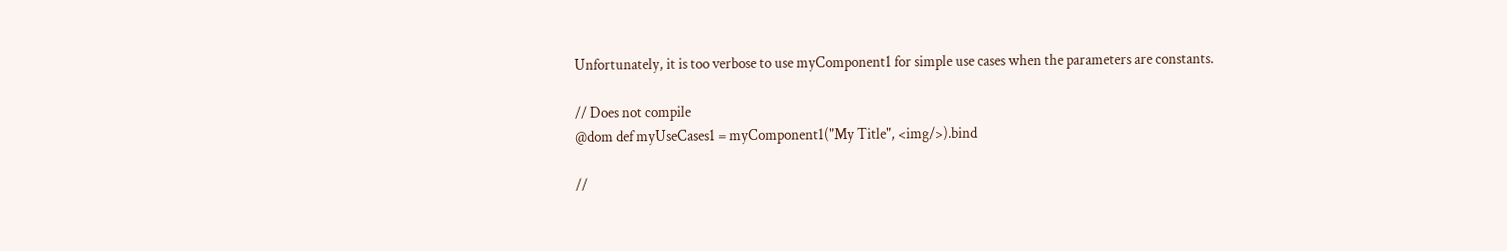Unfortunately, it is too verbose to use myComponent1 for simple use cases when the parameters are constants.

// Does not compile
@dom def myUseCases1 = myComponent1("My Title", <img/>).bind

//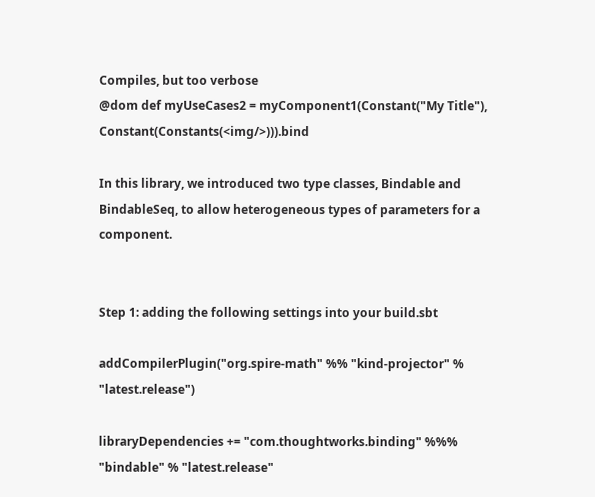Compiles, but too verbose
@dom def myUseCases2 = myComponent1(Constant("My Title"), Constant(Constants(<img/>))).bind

In this library, we introduced two type classes, Bindable and BindableSeq, to allow heterogeneous types of parameters for a component.


Step 1: adding the following settings into your build.sbt

addCompilerPlugin("org.spire-math" %% "kind-projector" % "latest.release")

libraryDependencies += "com.thoughtworks.binding" %%% "bindable" % "latest.release"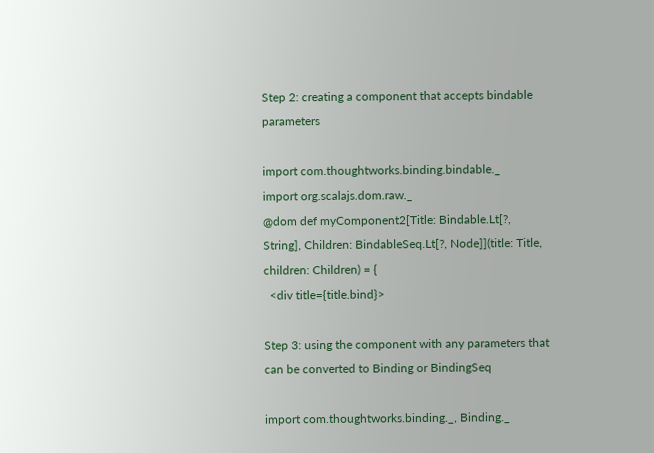Step 2: creating a component that accepts bindable parameters

import com.thoughtworks.binding.bindable._
import org.scalajs.dom.raw._
@dom def myComponent2[Title: Bindable.Lt[?, String], Children: BindableSeq.Lt[?, Node]](title: Title, children: Children) = {
  <div title={title.bind}>

Step 3: using the component with any parameters that can be converted to Binding or BindingSeq

import com.thoughtworks.binding._, Binding._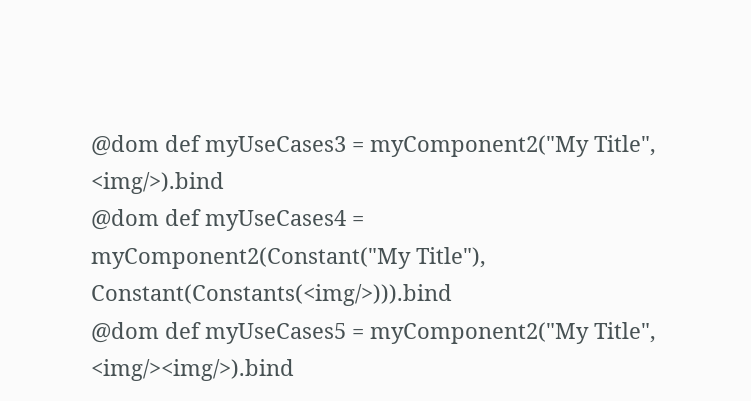@dom def myUseCases3 = myComponent2("My Title", <img/>).bind
@dom def myUseCases4 = myComponent2(Constant("My Title"), Constant(Constants(<img/>))).bind
@dom def myUseCases5 = myComponent2("My Title", <img/><img/>).bind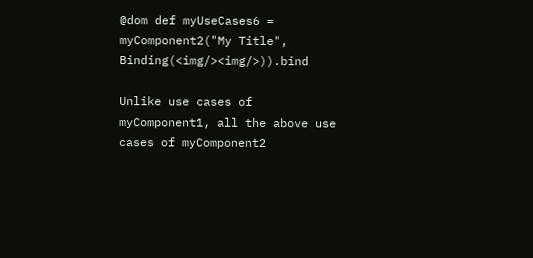@dom def myUseCases6 = myComponent2("My Title", Binding(<img/><img/>)).bind

Unlike use cases of myComponent1, all the above use cases of myComponent2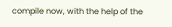compile now, with the help of the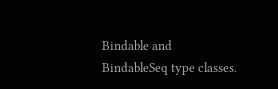Bindable and BindableSeq type classes.